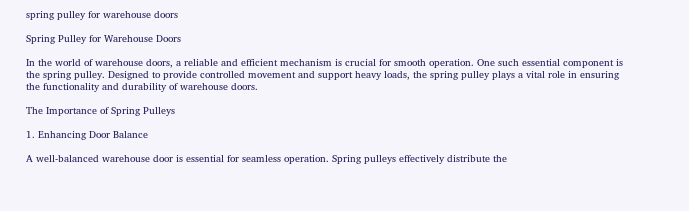spring pulley for warehouse doors

Spring Pulley for Warehouse Doors

In the world of warehouse doors, a reliable and efficient mechanism is crucial for smooth operation. One such essential component is the spring pulley. Designed to provide controlled movement and support heavy loads, the spring pulley plays a vital role in ensuring the functionality and durability of warehouse doors.

The Importance of Spring Pulleys

1. Enhancing Door Balance

A well-balanced warehouse door is essential for seamless operation. Spring pulleys effectively distribute the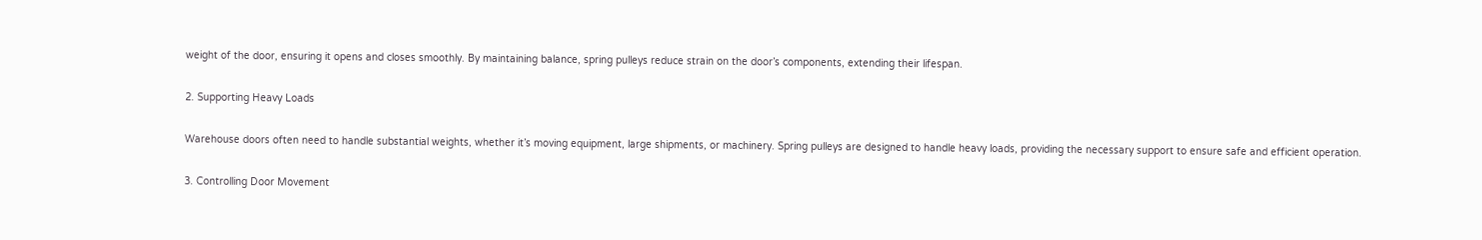weight of the door, ensuring it opens and closes smoothly. By maintaining balance, spring pulleys reduce strain on the door’s components, extending their lifespan.

2. Supporting Heavy Loads

Warehouse doors often need to handle substantial weights, whether it’s moving equipment, large shipments, or machinery. Spring pulleys are designed to handle heavy loads, providing the necessary support to ensure safe and efficient operation.

3. Controlling Door Movement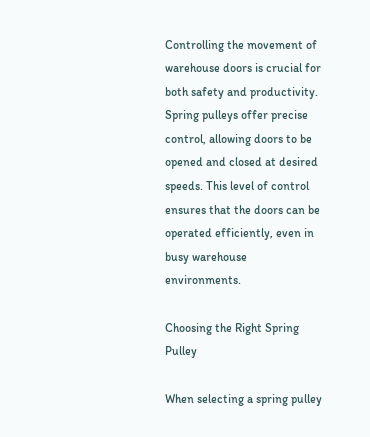Controlling the movement of warehouse doors is crucial for both safety and productivity. Spring pulleys offer precise control, allowing doors to be opened and closed at desired speeds. This level of control ensures that the doors can be operated efficiently, even in busy warehouse environments.

Choosing the Right Spring Pulley

When selecting a spring pulley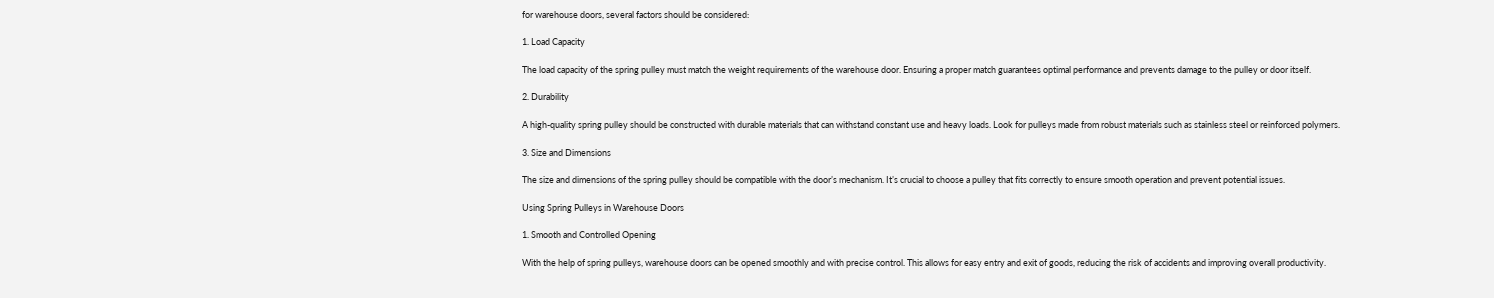for warehouse doors, several factors should be considered:

1. Load Capacity

The load capacity of the spring pulley must match the weight requirements of the warehouse door. Ensuring a proper match guarantees optimal performance and prevents damage to the pulley or door itself.

2. Durability

A high-quality spring pulley should be constructed with durable materials that can withstand constant use and heavy loads. Look for pulleys made from robust materials such as stainless steel or reinforced polymers.

3. Size and Dimensions

The size and dimensions of the spring pulley should be compatible with the door’s mechanism. It’s crucial to choose a pulley that fits correctly to ensure smooth operation and prevent potential issues.

Using Spring Pulleys in Warehouse Doors

1. Smooth and Controlled Opening

With the help of spring pulleys, warehouse doors can be opened smoothly and with precise control. This allows for easy entry and exit of goods, reducing the risk of accidents and improving overall productivity.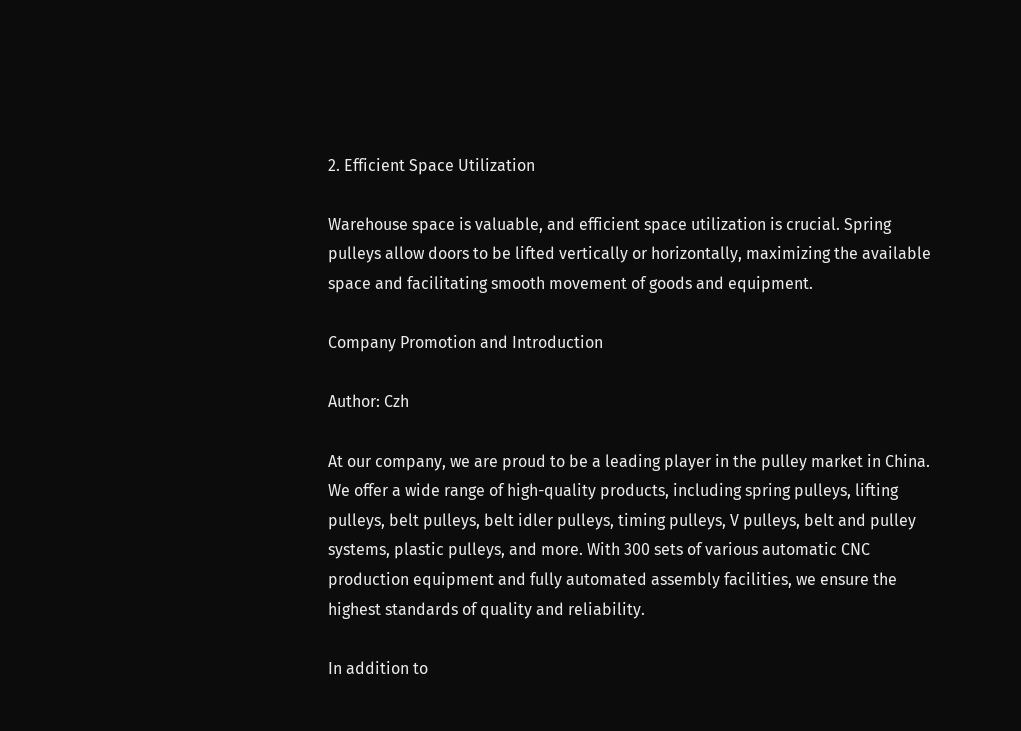2. Efficient Space Utilization

Warehouse space is valuable, and efficient space utilization is crucial. Spring pulleys allow doors to be lifted vertically or horizontally, maximizing the available space and facilitating smooth movement of goods and equipment.

Company Promotion and Introduction

Author: Czh

At our company, we are proud to be a leading player in the pulley market in China. We offer a wide range of high-quality products, including spring pulleys, lifting pulleys, belt pulleys, belt idler pulleys, timing pulleys, V pulleys, belt and pulley systems, plastic pulleys, and more. With 300 sets of various automatic CNC production equipment and fully automated assembly facilities, we ensure the highest standards of quality and reliability.

In addition to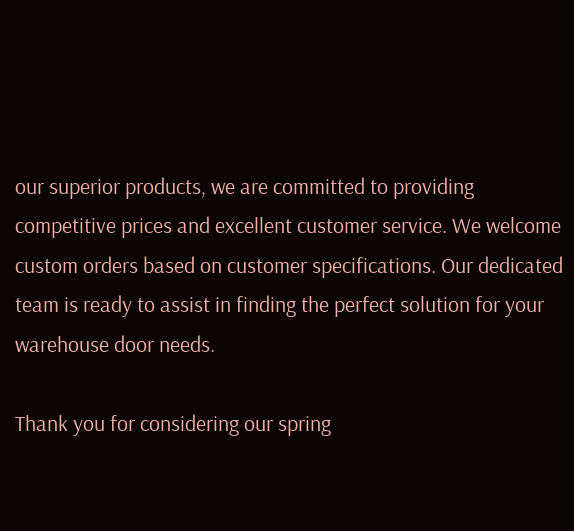our superior products, we are committed to providing competitive prices and excellent customer service. We welcome custom orders based on customer specifications. Our dedicated team is ready to assist in finding the perfect solution for your warehouse door needs.

Thank you for considering our spring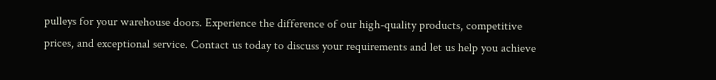pulleys for your warehouse doors. Experience the difference of our high-quality products, competitive prices, and exceptional service. Contact us today to discuss your requirements and let us help you achieve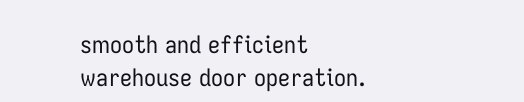smooth and efficient warehouse door operation.